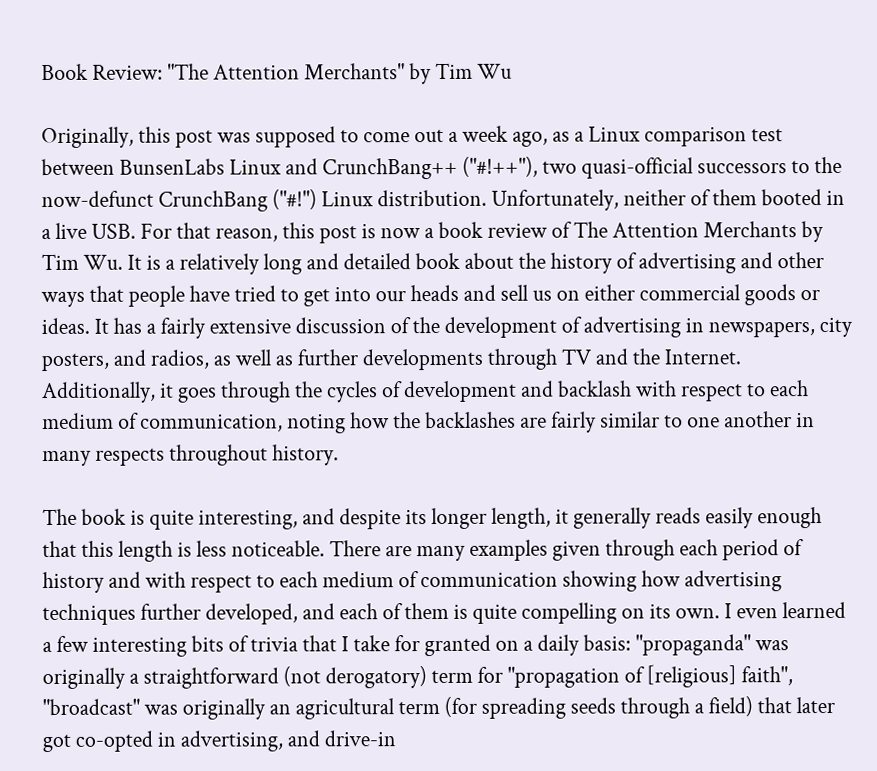Book Review: "The Attention Merchants" by Tim Wu

Originally, this post was supposed to come out a week ago, as a Linux comparison test between BunsenLabs Linux and CrunchBang++ ("#!++"), two quasi-official successors to the now-defunct CrunchBang ("#!") Linux distribution. Unfortunately, neither of them booted in a live USB. For that reason, this post is now a book review of The Attention Merchants by Tim Wu. It is a relatively long and detailed book about the history of advertising and other ways that people have tried to get into our heads and sell us on either commercial goods or ideas. It has a fairly extensive discussion of the development of advertising in newspapers, city posters, and radios, as well as further developments through TV and the Internet. Additionally, it goes through the cycles of development and backlash with respect to each medium of communication, noting how the backlashes are fairly similar to one another in many respects throughout history.

The book is quite interesting, and despite its longer length, it generally reads easily enough that this length is less noticeable. There are many examples given through each period of history and with respect to each medium of communication showing how advertising techniques further developed, and each of them is quite compelling on its own. I even learned a few interesting bits of trivia that I take for granted on a daily basis: "propaganda" was originally a straightforward (not derogatory) term for "propagation of [religious] faith", "broadcast" was originally an agricultural term (for spreading seeds through a field) that later got co-opted in advertising, and drive-in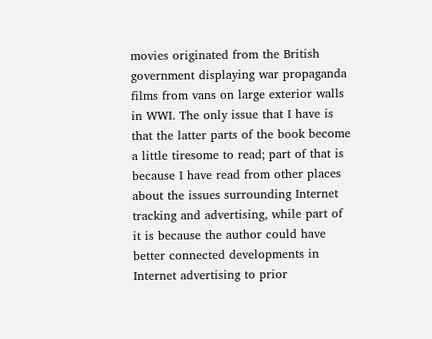movies originated from the British government displaying war propaganda films from vans on large exterior walls in WWI. The only issue that I have is that the latter parts of the book become a little tiresome to read; part of that is because I have read from other places about the issues surrounding Internet tracking and advertising, while part of it is because the author could have better connected developments in Internet advertising to prior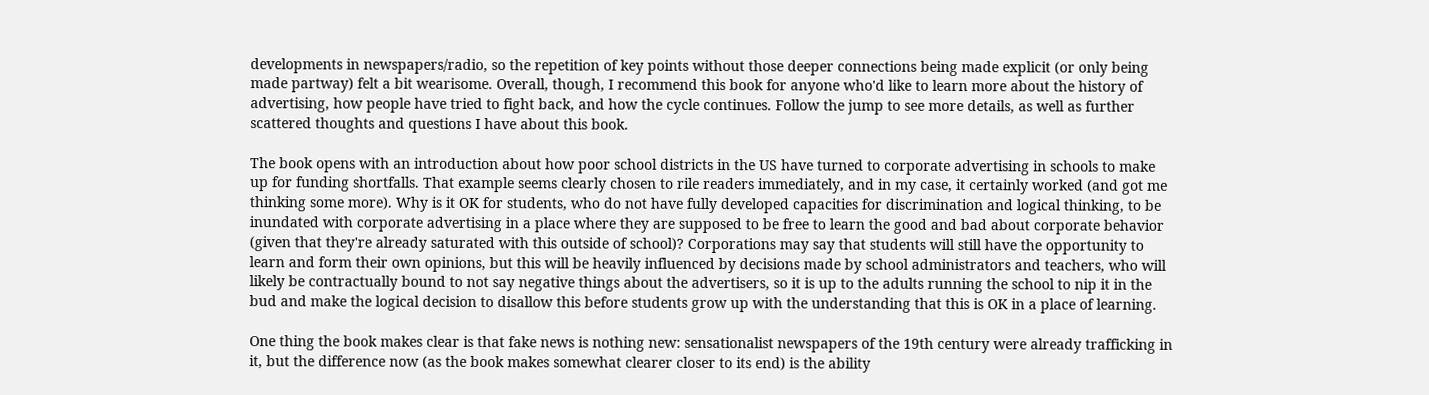developments in newspapers/radio, so the repetition of key points without those deeper connections being made explicit (or only being made partway) felt a bit wearisome. Overall, though, I recommend this book for anyone who'd like to learn more about the history of advertising, how people have tried to fight back, and how the cycle continues. Follow the jump to see more details, as well as further scattered thoughts and questions I have about this book.

The book opens with an introduction about how poor school districts in the US have turned to corporate advertising in schools to make up for funding shortfalls. That example seems clearly chosen to rile readers immediately, and in my case, it certainly worked (and got me thinking some more). Why is it OK for students, who do not have fully developed capacities for discrimination and logical thinking, to be inundated with corporate advertising in a place where they are supposed to be free to learn the good and bad about corporate behavior (given that they're already saturated with this outside of school)? Corporations may say that students will still have the opportunity to learn and form their own opinions, but this will be heavily influenced by decisions made by school administrators and teachers, who will likely be contractually bound to not say negative things about the advertisers, so it is up to the adults running the school to nip it in the bud and make the logical decision to disallow this before students grow up with the understanding that this is OK in a place of learning.

One thing the book makes clear is that fake news is nothing new: sensationalist newspapers of the 19th century were already trafficking in it, but the difference now (as the book makes somewhat clearer closer to its end) is the ability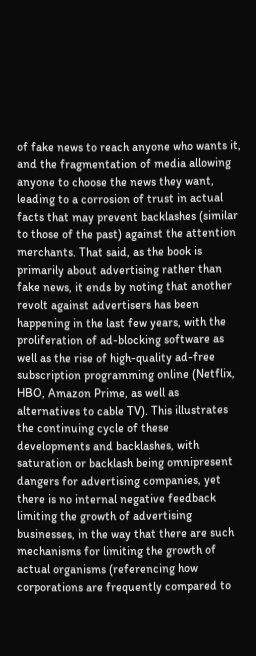of fake news to reach anyone who wants it, and the fragmentation of media allowing anyone to choose the news they want, leading to a corrosion of trust in actual facts that may prevent backlashes (similar to those of the past) against the attention merchants. That said, as the book is primarily about advertising rather than fake news, it ends by noting that another revolt against advertisers has been happening in the last few years, with the proliferation of ad-blocking software as well as the rise of high-quality ad-free subscription programming online (Netflix, HBO, Amazon Prime, as well as alternatives to cable TV). This illustrates the continuing cycle of these developments and backlashes, with saturation or backlash being omnipresent dangers for advertising companies, yet there is no internal negative feedback limiting the growth of advertising businesses, in the way that there are such mechanisms for limiting the growth of actual organisms (referencing how corporations are frequently compared to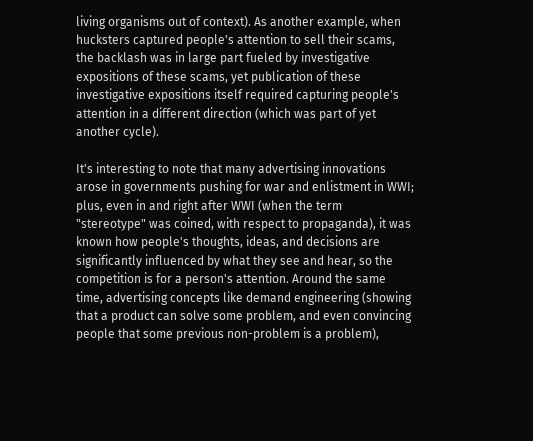living organisms out of context). As another example, when hucksters captured people's attention to sell their scams, the backlash was in large part fueled by investigative expositions of these scams, yet publication of these investigative expositions itself required capturing people's attention in a different direction (which was part of yet another cycle).

It's interesting to note that many advertising innovations arose in governments pushing for war and enlistment in WWI; plus, even in and right after WWI (when the term "stereotype" was coined, with respect to propaganda), it was known how people's thoughts, ideas, and decisions are significantly influenced by what they see and hear, so the competition is for a person's attention. Around the same time, advertising concepts like demand engineering (showing that a product can solve some problem, and even convincing people that some previous non-problem is a problem),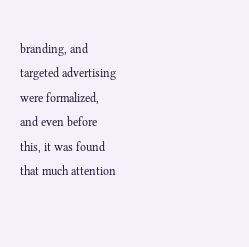branding, and targeted advertising were formalized, and even before this, it was found that much attention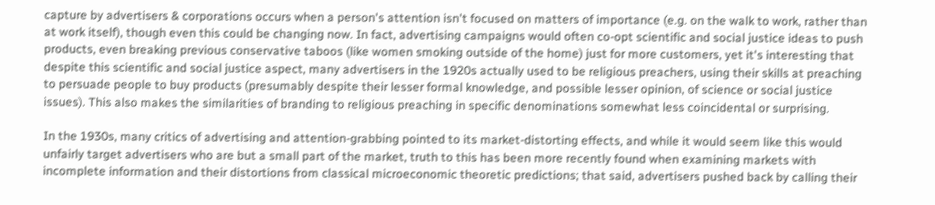capture by advertisers & corporations occurs when a person's attention isn't focused on matters of importance (e.g. on the walk to work, rather than at work itself), though even this could be changing now. In fact, advertising campaigns would often co-opt scientific and social justice ideas to push products, even breaking previous conservative taboos (like women smoking outside of the home) just for more customers, yet it's interesting that despite this scientific and social justice aspect, many advertisers in the 1920s actually used to be religious preachers, using their skills at preaching to persuade people to buy products (presumably despite their lesser formal knowledge, and possible lesser opinion, of science or social justice issues). This also makes the similarities of branding to religious preaching in specific denominations somewhat less coincidental or surprising.

In the 1930s, many critics of advertising and attention-grabbing pointed to its market-distorting effects, and while it would seem like this would unfairly target advertisers who are but a small part of the market, truth to this has been more recently found when examining markets with incomplete information and their distortions from classical microeconomic theoretic predictions; that said, advertisers pushed back by calling their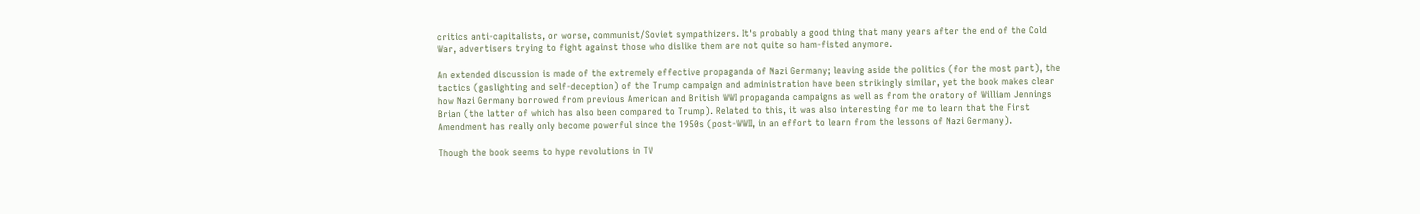critics anti-capitalists, or worse, communist/Soviet sympathizers. It's probably a good thing that many years after the end of the Cold War, advertisers trying to fight against those who dislike them are not quite so ham-fisted anymore.

An extended discussion is made of the extremely effective propaganda of Nazi Germany; leaving aside the politics (for the most part), the tactics (gaslighting and self-deception) of the Trump campaign and administration have been strikingly similar, yet the book makes clear how Nazi Germany borrowed from previous American and British WWI propaganda campaigns as well as from the oratory of William Jennings Brian (the latter of which has also been compared to Trump). Related to this, it was also interesting for me to learn that the First Amendment has really only become powerful since the 1950s (post-WWII, in an effort to learn from the lessons of Nazi Germany).

Though the book seems to hype revolutions in TV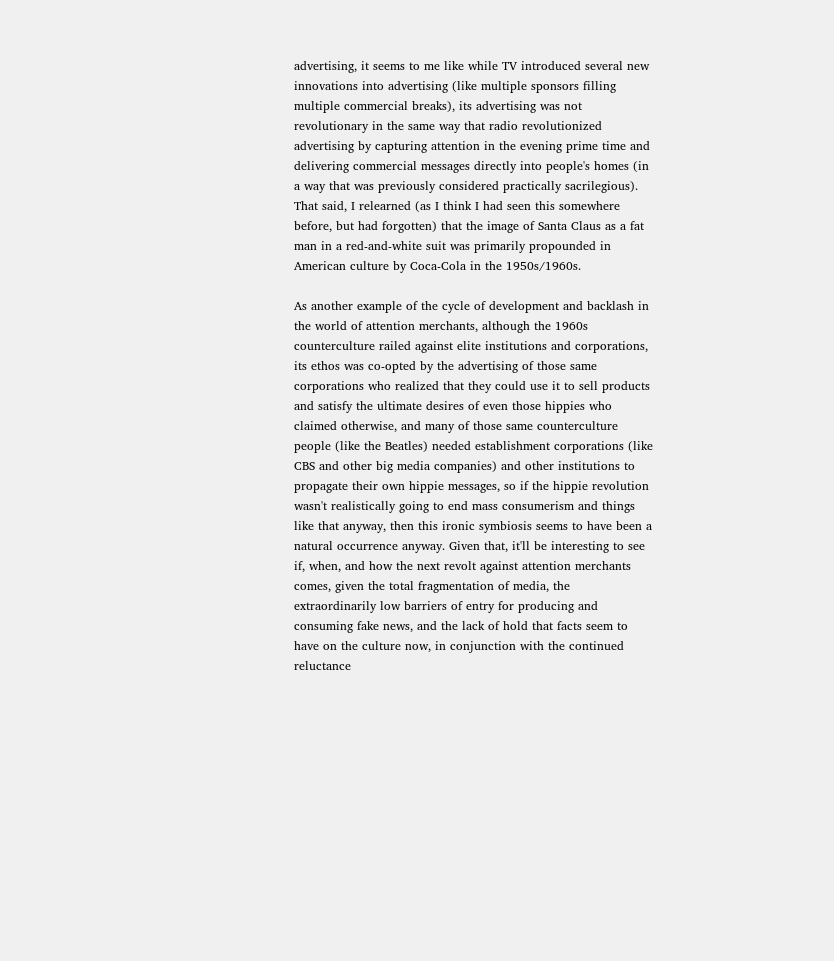advertising, it seems to me like while TV introduced several new innovations into advertising (like multiple sponsors filling multiple commercial breaks), its advertising was not revolutionary in the same way that radio revolutionized advertising by capturing attention in the evening prime time and delivering commercial messages directly into people's homes (in a way that was previously considered practically sacrilegious). That said, I relearned (as I think I had seen this somewhere before, but had forgotten) that the image of Santa Claus as a fat man in a red-and-white suit was primarily propounded in American culture by Coca-Cola in the 1950s/1960s.

As another example of the cycle of development and backlash in the world of attention merchants, although the 1960s counterculture railed against elite institutions and corporations, its ethos was co-opted by the advertising of those same corporations who realized that they could use it to sell products and satisfy the ultimate desires of even those hippies who claimed otherwise, and many of those same counterculture people (like the Beatles) needed establishment corporations (like CBS and other big media companies) and other institutions to propagate their own hippie messages, so if the hippie revolution wasn't realistically going to end mass consumerism and things like that anyway, then this ironic symbiosis seems to have been a natural occurrence anyway. Given that, it'll be interesting to see if, when, and how the next revolt against attention merchants comes, given the total fragmentation of media, the extraordinarily low barriers of entry for producing and consuming fake news, and the lack of hold that facts seem to have on the culture now, in conjunction with the continued reluctance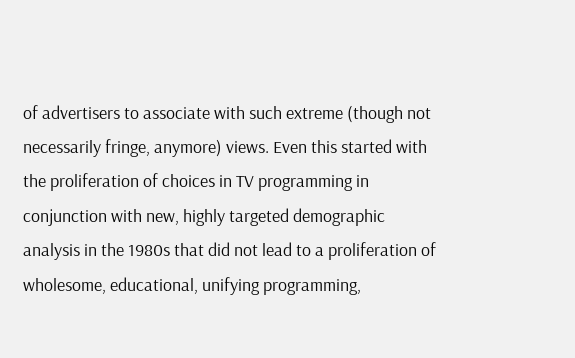of advertisers to associate with such extreme (though not necessarily fringe, anymore) views. Even this started with the proliferation of choices in TV programming in conjunction with new, highly targeted demographic analysis in the 1980s that did not lead to a proliferation of wholesome, educational, unifying programming,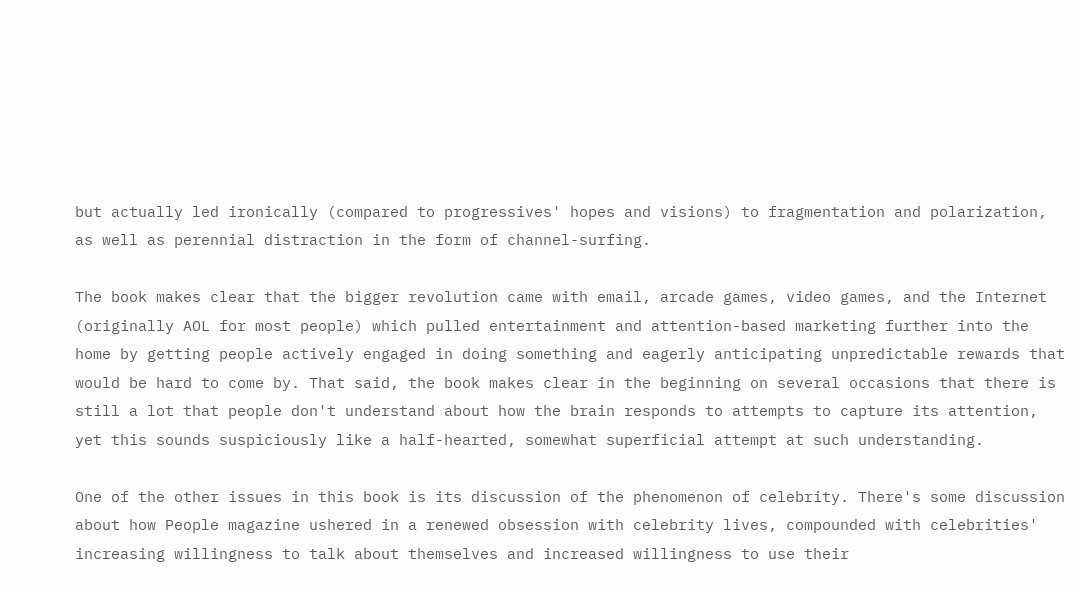but actually led ironically (compared to progressives' hopes and visions) to fragmentation and polarization, as well as perennial distraction in the form of channel-surfing.

The book makes clear that the bigger revolution came with email, arcade games, video games, and the Internet (originally AOL for most people) which pulled entertainment and attention-based marketing further into the home by getting people actively engaged in doing something and eagerly anticipating unpredictable rewards that would be hard to come by. That said, the book makes clear in the beginning on several occasions that there is still a lot that people don't understand about how the brain responds to attempts to capture its attention, yet this sounds suspiciously like a half-hearted, somewhat superficial attempt at such understanding.

One of the other issues in this book is its discussion of the phenomenon of celebrity. There's some discussion about how People magazine ushered in a renewed obsession with celebrity lives, compounded with celebrities' increasing willingness to talk about themselves and increased willingness to use their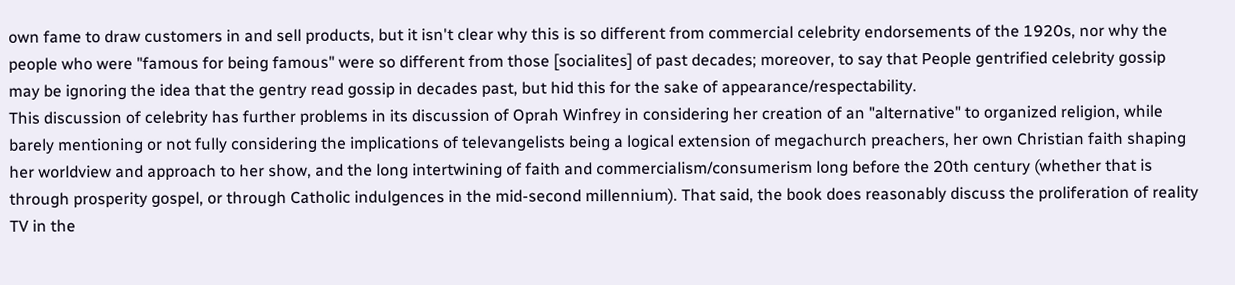own fame to draw customers in and sell products, but it isn't clear why this is so different from commercial celebrity endorsements of the 1920s, nor why the people who were "famous for being famous" were so different from those [socialites] of past decades; moreover, to say that People gentrified celebrity gossip may be ignoring the idea that the gentry read gossip in decades past, but hid this for the sake of appearance/respectability.
This discussion of celebrity has further problems in its discussion of Oprah Winfrey in considering her creation of an "alternative" to organized religion, while barely mentioning or not fully considering the implications of televangelists being a logical extension of megachurch preachers, her own Christian faith shaping her worldview and approach to her show, and the long intertwining of faith and commercialism/consumerism long before the 20th century (whether that is through prosperity gospel, or through Catholic indulgences in the mid-second millennium). That said, the book does reasonably discuss the proliferation of reality TV in the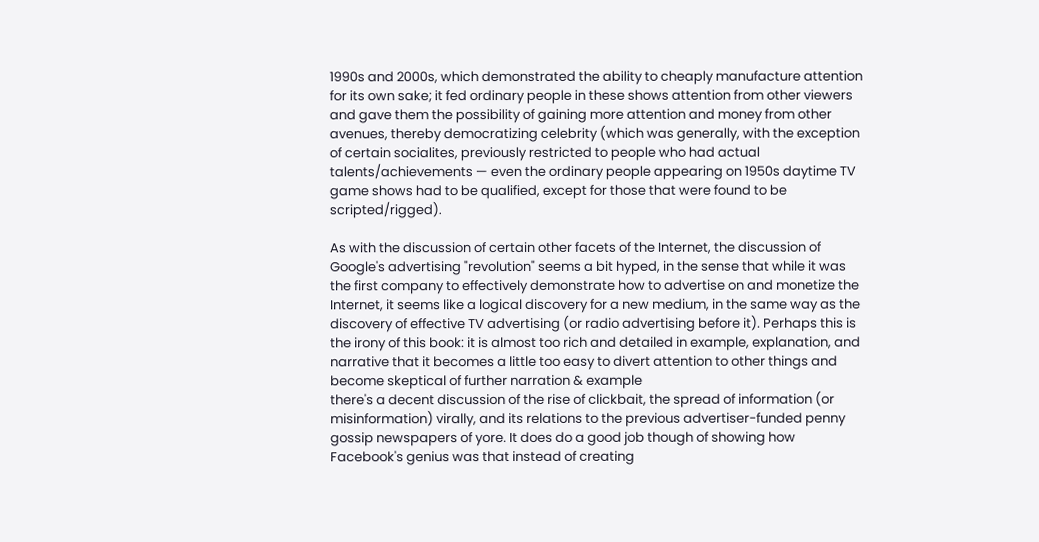1990s and 2000s, which demonstrated the ability to cheaply manufacture attention for its own sake; it fed ordinary people in these shows attention from other viewers and gave them the possibility of gaining more attention and money from other avenues, thereby democratizing celebrity (which was generally, with the exception of certain socialites, previously restricted to people who had actual talents/achievements — even the ordinary people appearing on 1950s daytime TV game shows had to be qualified, except for those that were found to be scripted/rigged).

As with the discussion of certain other facets of the Internet, the discussion of Google's advertising "revolution" seems a bit hyped, in the sense that while it was the first company to effectively demonstrate how to advertise on and monetize the Internet, it seems like a logical discovery for a new medium, in the same way as the discovery of effective TV advertising (or radio advertising before it). Perhaps this is the irony of this book: it is almost too rich and detailed in example, explanation, and narrative that it becomes a little too easy to divert attention to other things and become skeptical of further narration & example
there's a decent discussion of the rise of clickbait, the spread of information (or misinformation) virally, and its relations to the previous advertiser-funded penny gossip newspapers of yore. It does do a good job though of showing how Facebook's genius was that instead of creating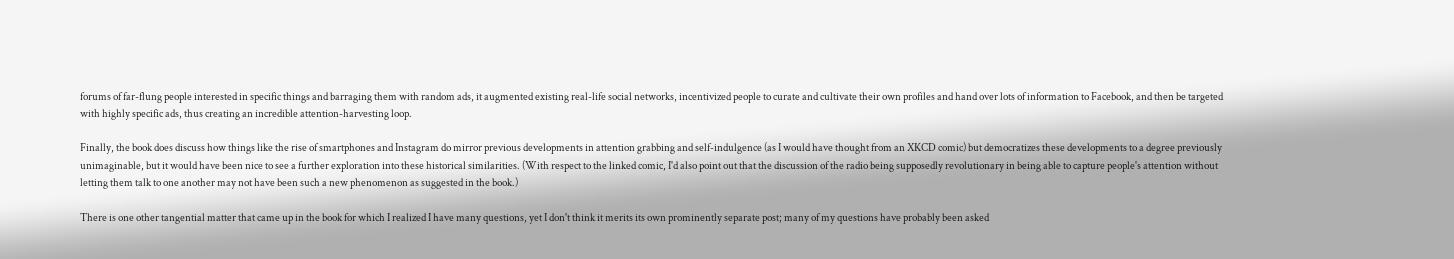forums of far-flung people interested in specific things and barraging them with random ads, it augmented existing real-life social networks, incentivized people to curate and cultivate their own profiles and hand over lots of information to Facebook, and then be targeted with highly specific ads, thus creating an incredible attention-harvesting loop.

Finally, the book does discuss how things like the rise of smartphones and Instagram do mirror previous developments in attention grabbing and self-indulgence (as I would have thought from an XKCD comic) but democratizes these developments to a degree previously unimaginable, but it would have been nice to see a further exploration into these historical similarities. (With respect to the linked comic, I'd also point out that the discussion of the radio being supposedly revolutionary in being able to capture people's attention without letting them talk to one another may not have been such a new phenomenon as suggested in the book.)

There is one other tangential matter that came up in the book for which I realized I have many questions, yet I don't think it merits its own prominently separate post; many of my questions have probably been asked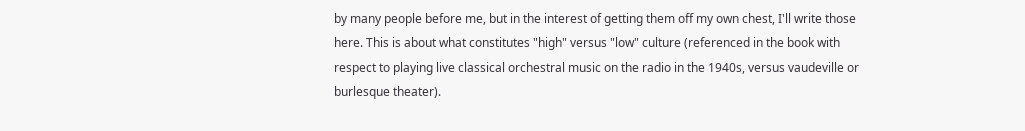by many people before me, but in the interest of getting them off my own chest, I'll write those here. This is about what constitutes "high" versus "low" culture (referenced in the book with respect to playing live classical orchestral music on the radio in the 1940s, versus vaudeville or burlesque theater).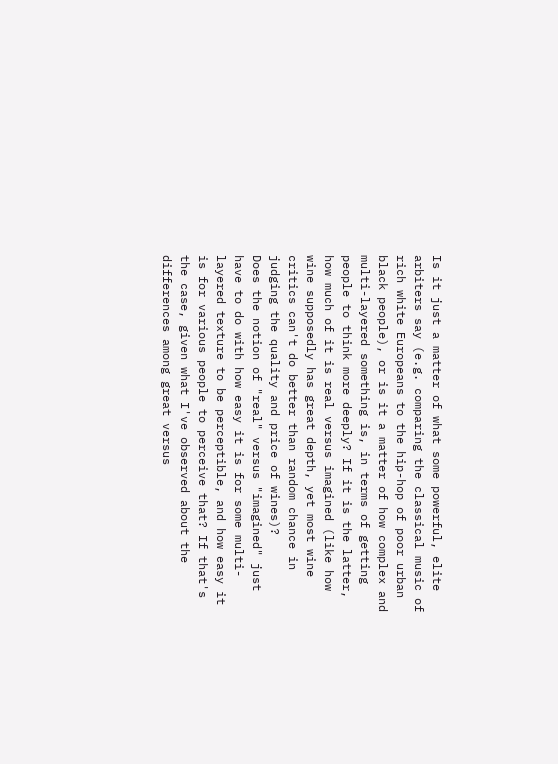Is it just a matter of what some powerful, elite arbiters say (e.g. comparing the classical music of rich white Europeans to the hip-hop of poor urban black people), or is it a matter of how complex and multi-layered something is, in terms of getting people to think more deeply? If it is the latter, how much of it is real versus imagined (like how wine supposedly has great depth, yet most wine critics can't do better than random chance in judging the quality and price of wines)?
Does the notion of "real" versus "imagined" just have to do with how easy it is for some multi-layered texture to be perceptible, and how easy it is for various people to perceive that? If that's the case, given what I've observed about the differences among great versus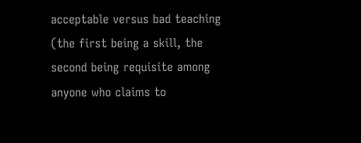acceptable versus bad teaching (the first being a skill, the second being requisite among anyone who claims to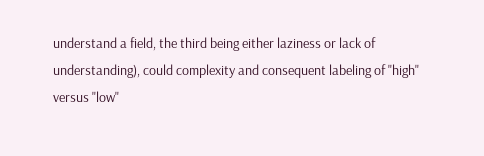understand a field, the third being either laziness or lack of understanding), could complexity and consequent labeling of "high" versus "low"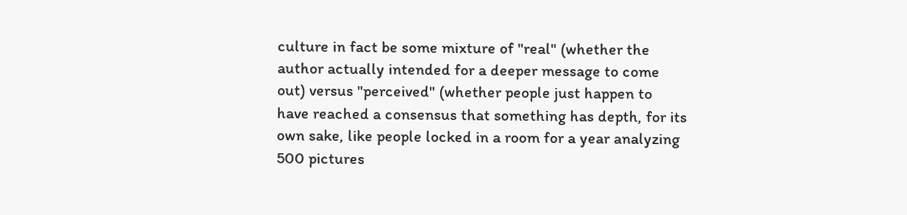culture in fact be some mixture of "real" (whether the author actually intended for a deeper message to come out) versus "perceived" (whether people just happen to have reached a consensus that something has depth, for its own sake, like people locked in a room for a year analyzing 500 pictures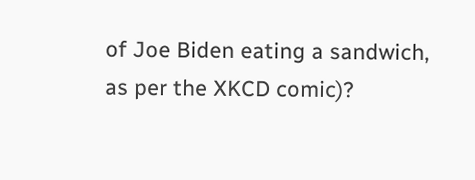of Joe Biden eating a sandwich, as per the XKCD comic)?